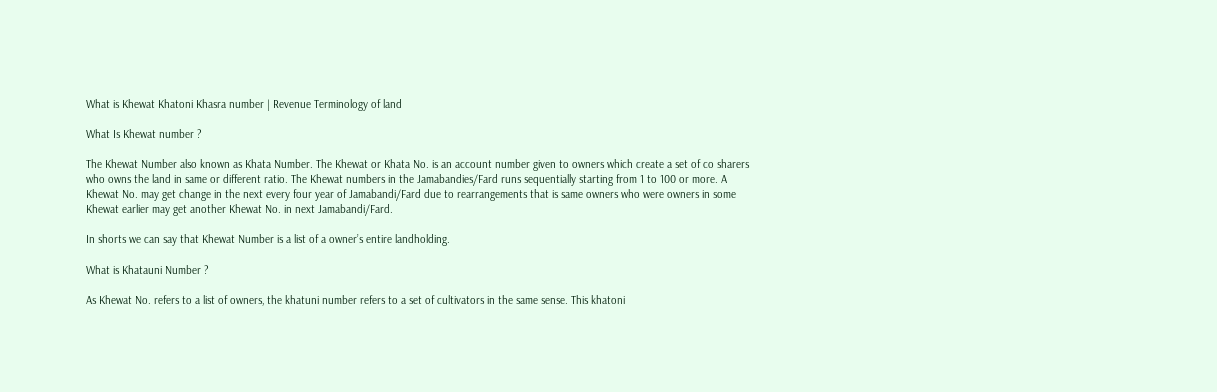What is Khewat Khatoni Khasra number | Revenue Terminology of land

What Is Khewat number ?

The Khewat Number also known as Khata Number. The Khewat or Khata No. is an account number given to owners which create a set of co sharers who owns the land in same or different ratio. The Khewat numbers in the Jamabandies/Fard runs sequentially starting from 1 to 100 or more. A Khewat No. may get change in the next every four year of Jamabandi/Fard due to rearrangements that is same owners who were owners in some Khewat earlier may get another Khewat No. in next Jamabandi/Fard.

In shorts we can say that Khewat Number is a list of a owner’s entire landholding.

What is Khatauni Number ?

As Khewat No. refers to a list of owners, the khatuni number refers to a set of cultivators in the same sense. This khatoni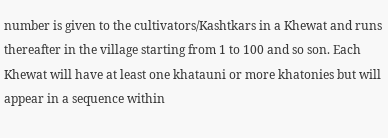number is given to the cultivators/Kashtkars in a Khewat and runs thereafter in the village starting from 1 to 100 and so son. Each Khewat will have at least one khatauni or more khatonies but will appear in a sequence within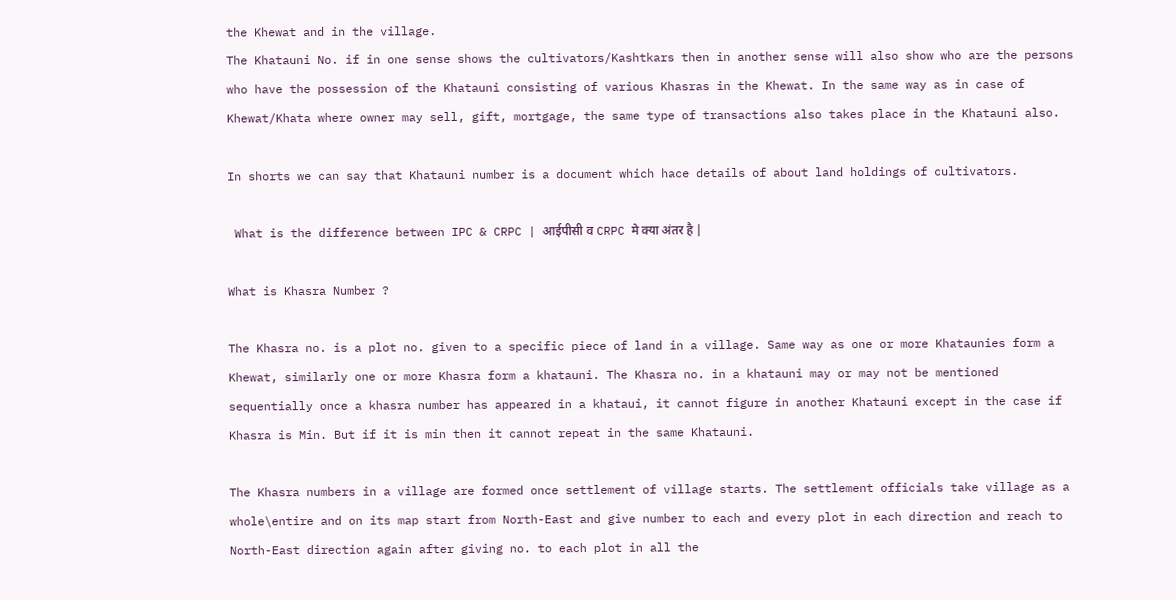the Khewat and in the village.
The Khatauni No. if in one sense shows the cultivators/Kashtkars then in another sense will also show who are the persons who have the possession of the Khatauni consisting of various Khasras in the Khewat. In the same way as in case of Khewat/Khata where owner may sell, gift, mortgage, the same type of transactions also takes place in the Khatauni also.

In shorts we can say that Khatauni number is a document which hace details of about land holdings of cultivators.

 What is the difference between IPC & CRPC | आईपीसी व CRPC मे क्या अंतर है |

What is Khasra Number ?

The Khasra no. is a plot no. given to a specific piece of land in a village. Same way as one or more Khataunies form a Khewat, similarly one or more Khasra form a khatauni. The Khasra no. in a khatauni may or may not be mentioned sequentially once a khasra number has appeared in a khataui, it cannot figure in another Khatauni except in the case if Khasra is Min. But if it is min then it cannot repeat in the same Khatauni.

The Khasra numbers in a village are formed once settlement of village starts. The settlement officials take village as a whole\entire and on its map start from North-East and give number to each and every plot in each direction and reach to North-East direction again after giving no. to each plot in all the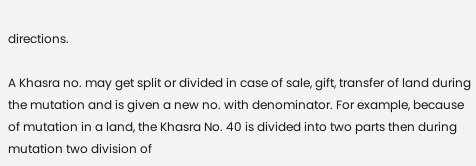directions.

A Khasra no. may get split or divided in case of sale, gift, transfer of land during the mutation and is given a new no. with denominator. For example, because of mutation in a land, the Khasra No. 40 is divided into two parts then during mutation two division of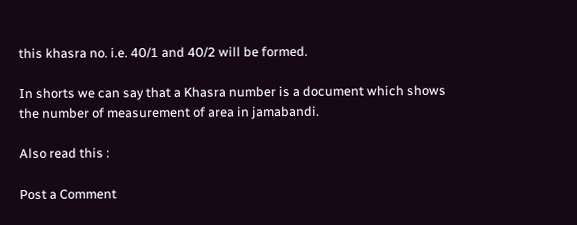this khasra no. i.e. 40/1 and 40/2 will be formed.

In shorts we can say that a Khasra number is a document which shows the number of measurement of area in jamabandi.

Also read this :

Post a Comment